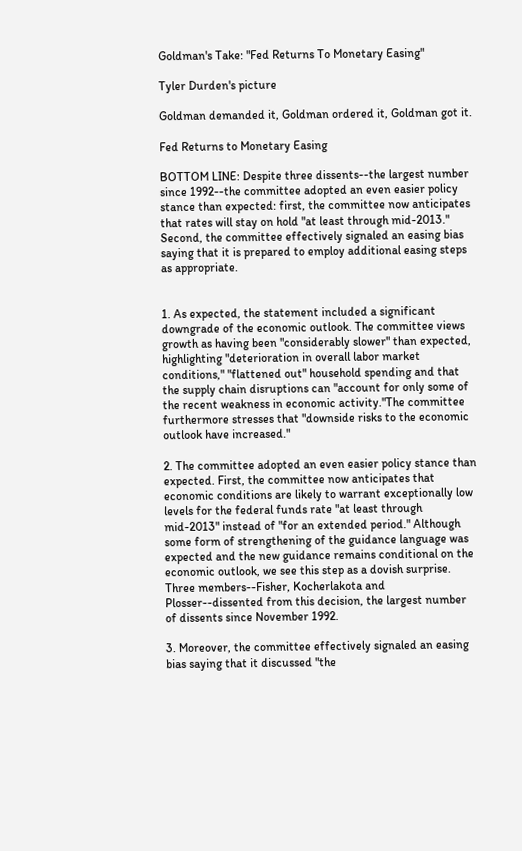Goldman's Take: "Fed Returns To Monetary Easing"

Tyler Durden's picture

Goldman demanded it, Goldman ordered it, Goldman got it.

Fed Returns to Monetary Easing

BOTTOM LINE: Despite three dissents--the largest number since 1992--the committee adopted an even easier policy stance than expected: first, the committee now anticipates that rates will stay on hold "at least through mid-2013." Second, the committee effectively signaled an easing bias saying that it is prepared to employ additional easing steps as appropriate.


1. As expected, the statement included a significant downgrade of the economic outlook. The committee views growth as having been "considerably slower" than expected, highlighting "deterioration in overall labor market conditions," "flattened out" household spending and that the supply chain disruptions can "account for only some of the recent weakness in economic activity."The committee furthermore stresses that "downside risks to the economic outlook have increased."

2. The committee adopted an even easier policy stance than expected. First, the committee now anticipates that economic conditions are likely to warrant exceptionally low levels for the federal funds rate "at least through mid-2013" instead of "for an extended period." Although some form of strengthening of the guidance language was expected and the new guidance remains conditional on the economic outlook, we see this step as a dovish surprise. Three members--Fisher, Kocherlakota and Plosser--dissented from this decision, the largest number of dissents since November 1992.

3. Moreover, the committee effectively signaled an easing bias saying that it discussed "the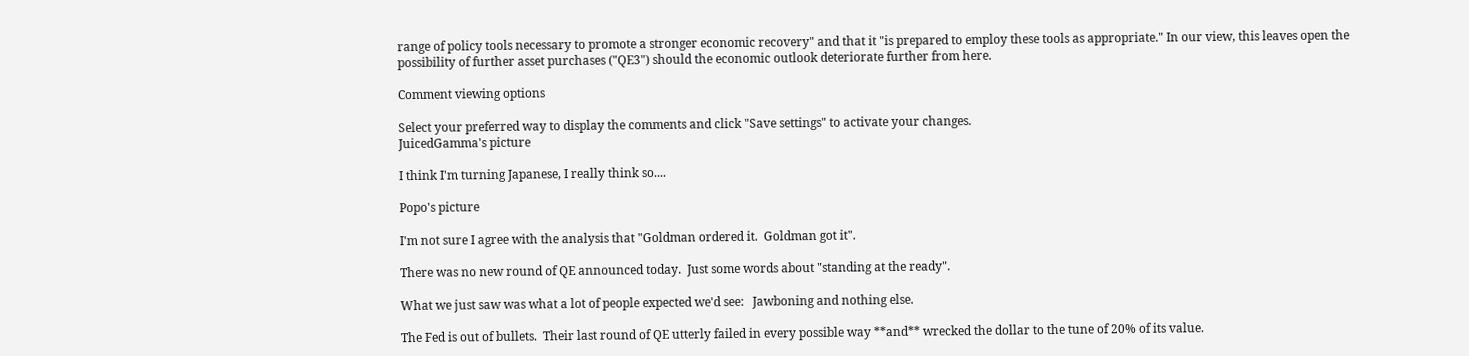range of policy tools necessary to promote a stronger economic recovery" and that it "is prepared to employ these tools as appropriate." In our view, this leaves open the possibility of further asset purchases ("QE3") should the economic outlook deteriorate further from here.

Comment viewing options

Select your preferred way to display the comments and click "Save settings" to activate your changes.
JuicedGamma's picture

I think I'm turning Japanese, I really think so....

Popo's picture

I'm not sure I agree with the analysis that "Goldman ordered it.  Goldman got it".

There was no new round of QE announced today.  Just some words about "standing at the ready".

What we just saw was what a lot of people expected we'd see:   Jawboning and nothing else.

The Fed is out of bullets.  Their last round of QE utterly failed in every possible way **and** wrecked the dollar to the tune of 20% of its value.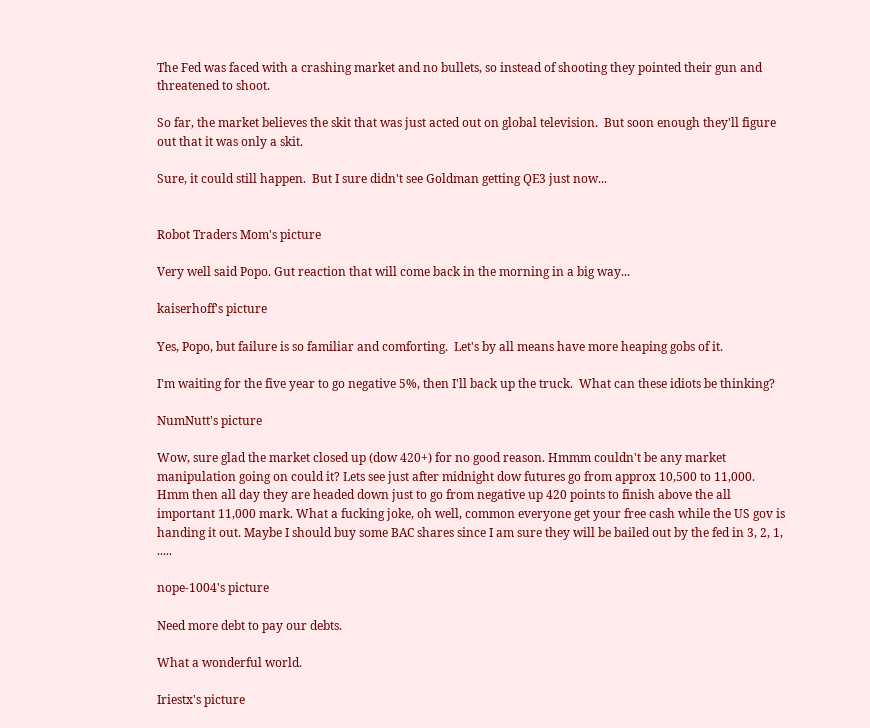The Fed was faced with a crashing market and no bullets, so instead of shooting they pointed their gun and threatened to shoot.

So far, the market believes the skit that was just acted out on global television.  But soon enough they'll figure out that it was only a skit.

Sure, it could still happen.  But I sure didn't see Goldman getting QE3 just now...


Robot Traders Mom's picture

Very well said Popo. Gut reaction that will come back in the morning in a big way...

kaiserhoff's picture

Yes, Popo, but failure is so familiar and comforting.  Let's by all means have more heaping gobs of it.

I'm waiting for the five year to go negative 5%, then I'll back up the truck.  What can these idiots be thinking?

NumNutt's picture

Wow, sure glad the market closed up (dow 420+) for no good reason. Hmmm couldn't be any market manipulation going on could it? Lets see just after midnight dow futures go from approx 10,500 to 11,000. Hmm then all day they are headed down just to go from negative up 420 points to finish above the all important 11,000 mark. What a fucking joke, oh well, common everyone get your free cash while the US gov is handing it out. Maybe I should buy some BAC shares since I am sure they will be bailed out by the fed in 3, 2, 1, .....

nope-1004's picture

Need more debt to pay our debts.

What a wonderful world.

Iriestx's picture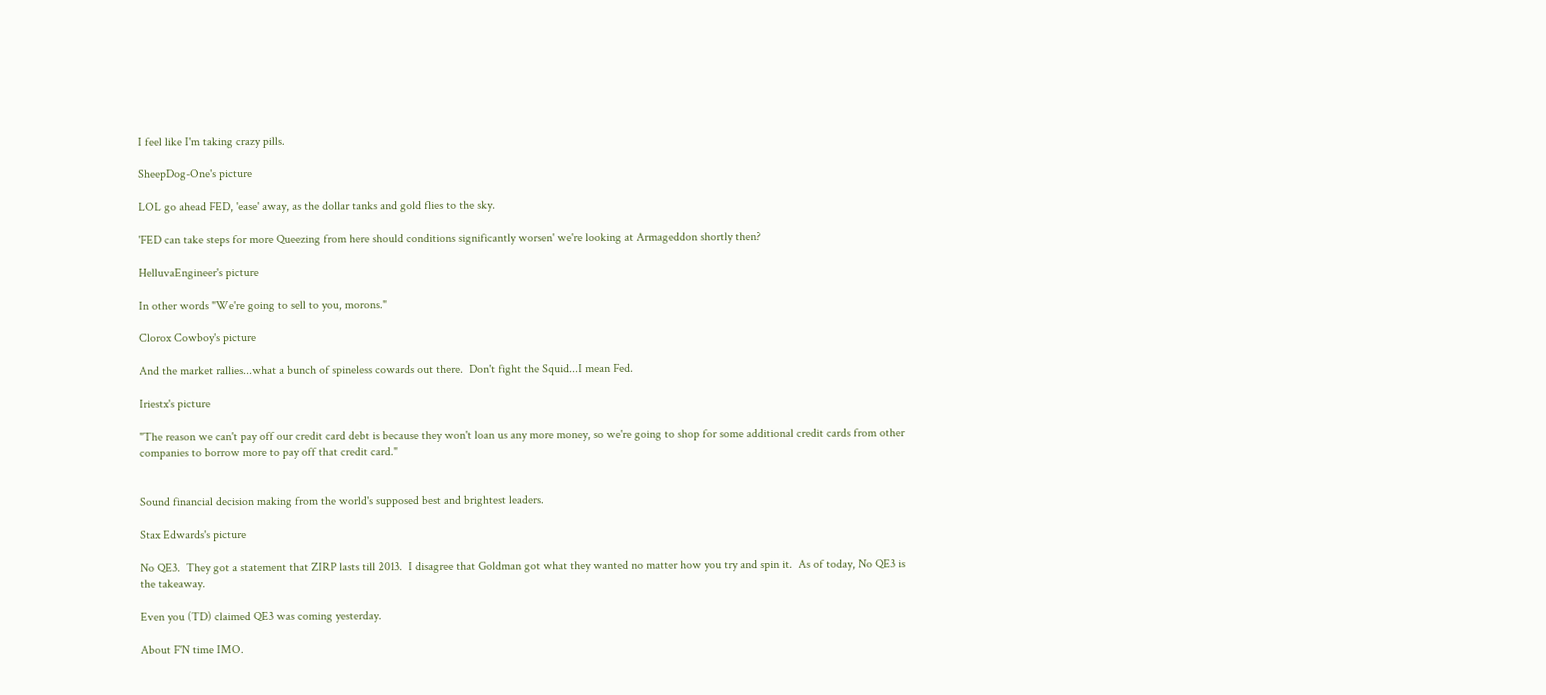I feel like I'm taking crazy pills.

SheepDog-One's picture

LOL go ahead FED, 'ease' away, as the dollar tanks and gold flies to the sky.

'FED can take steps for more Queezing from here should conditions significantly worsen' we're looking at Armageddon shortly then?

HelluvaEngineer's picture

In other words "We're going to sell to you, morons."

Clorox Cowboy's picture

And the market rallies...what a bunch of spineless cowards out there.  Don't fight the Squid...I mean Fed.

Iriestx's picture

"The reason we can't pay off our credit card debt is because they won't loan us any more money, so we're going to shop for some additional credit cards from other companies to borrow more to pay off that credit card."


Sound financial decision making from the world's supposed best and brightest leaders.

Stax Edwards's picture

No QE3.  They got a statement that ZIRP lasts till 2013.  I disagree that Goldman got what they wanted no matter how you try and spin it.  As of today, No QE3 is the takeaway.

Even you (TD) claimed QE3 was coming yesterday.

About F'N time IMO.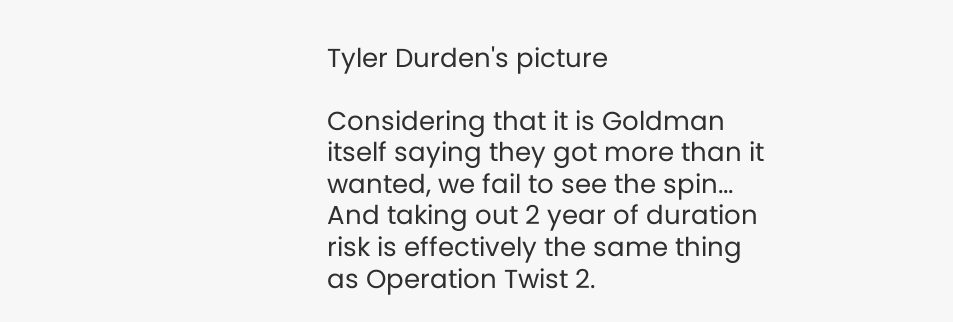Tyler Durden's picture

Considering that it is Goldman itself saying they got more than it wanted, we fail to see the spin... And taking out 2 year of duration risk is effectively the same thing as Operation Twist 2.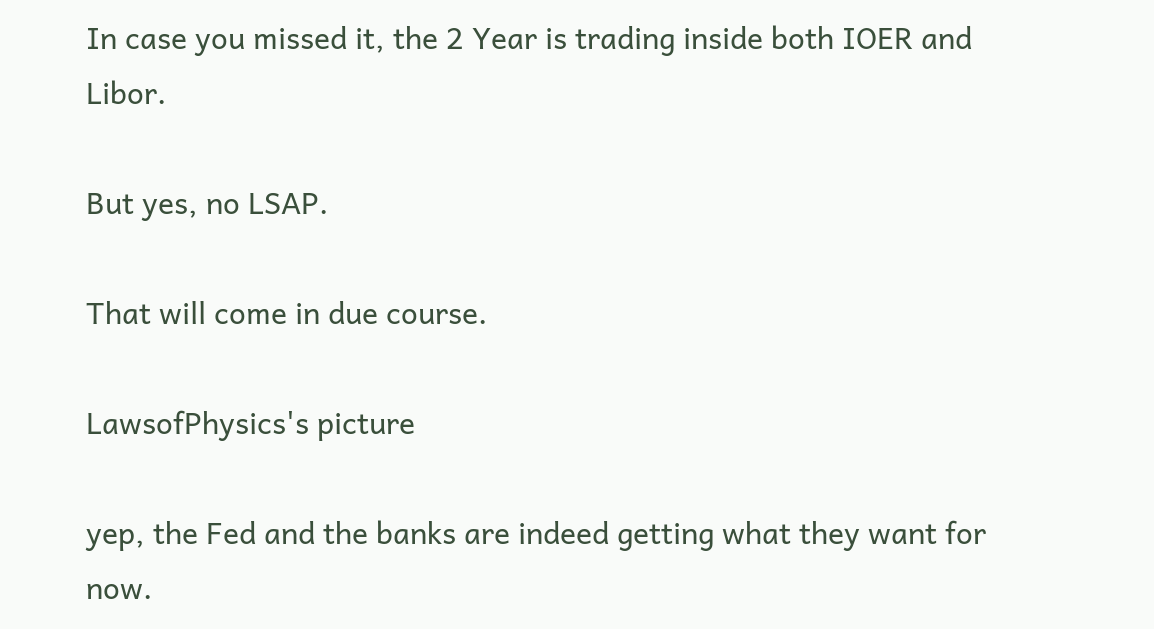In case you missed it, the 2 Year is trading inside both IOER and Libor.

But yes, no LSAP.

That will come in due course.

LawsofPhysics's picture

yep, the Fed and the banks are indeed getting what they want for now.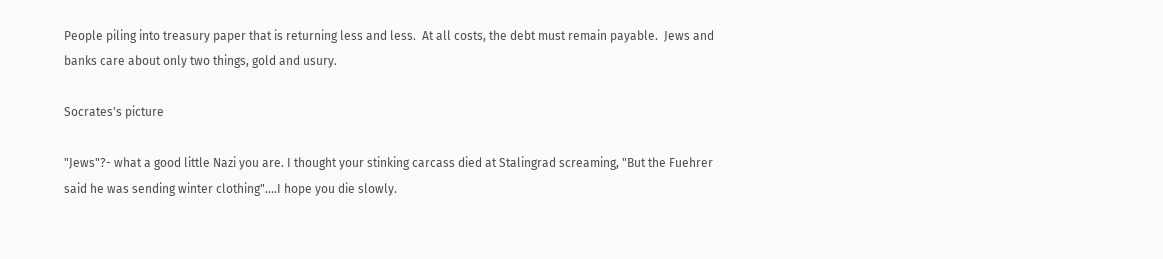People piling into treasury paper that is returning less and less.  At all costs, the debt must remain payable.  Jews and banks care about only two things, gold and usury.

Socrates's picture

"Jews"?- what a good little Nazi you are. I thought your stinking carcass died at Stalingrad screaming, "But the Fuehrer said he was sending winter clothing"....I hope you die slowly.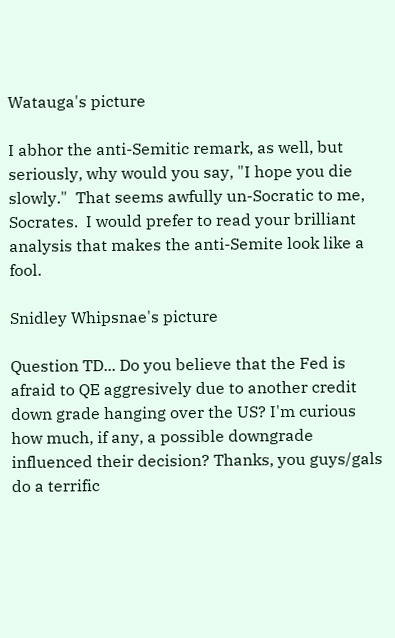Watauga's picture

I abhor the anti-Semitic remark, as well, but seriously, why would you say, "I hope you die slowly."  That seems awfully un-Socratic to me, Socrates.  I would prefer to read your brilliant analysis that makes the anti-Semite look like a fool.

Snidley Whipsnae's picture

Question TD... Do you believe that the Fed is afraid to QE aggresively due to another credit down grade hanging over the US? I'm curious how much, if any, a possible downgrade influenced their decision? Thanks, you guys/gals do a terrific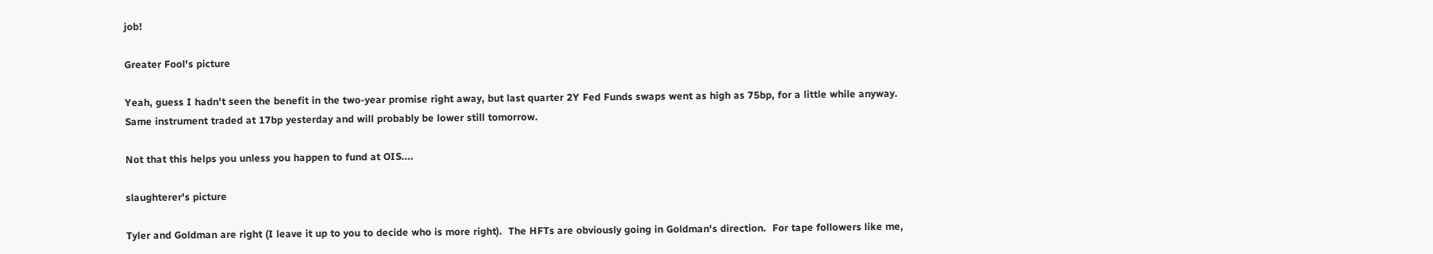job!

Greater Fool's picture

Yeah, guess I hadn't seen the benefit in the two-year promise right away, but last quarter 2Y Fed Funds swaps went as high as 75bp, for a little while anyway. Same instrument traded at 17bp yesterday and will probably be lower still tomorrow.

Not that this helps you unless you happen to fund at OIS....

slaughterer's picture

Tyler and Goldman are right (I leave it up to you to decide who is more right).  The HFTs are obviously going in Goldman's direction.  For tape followers like me,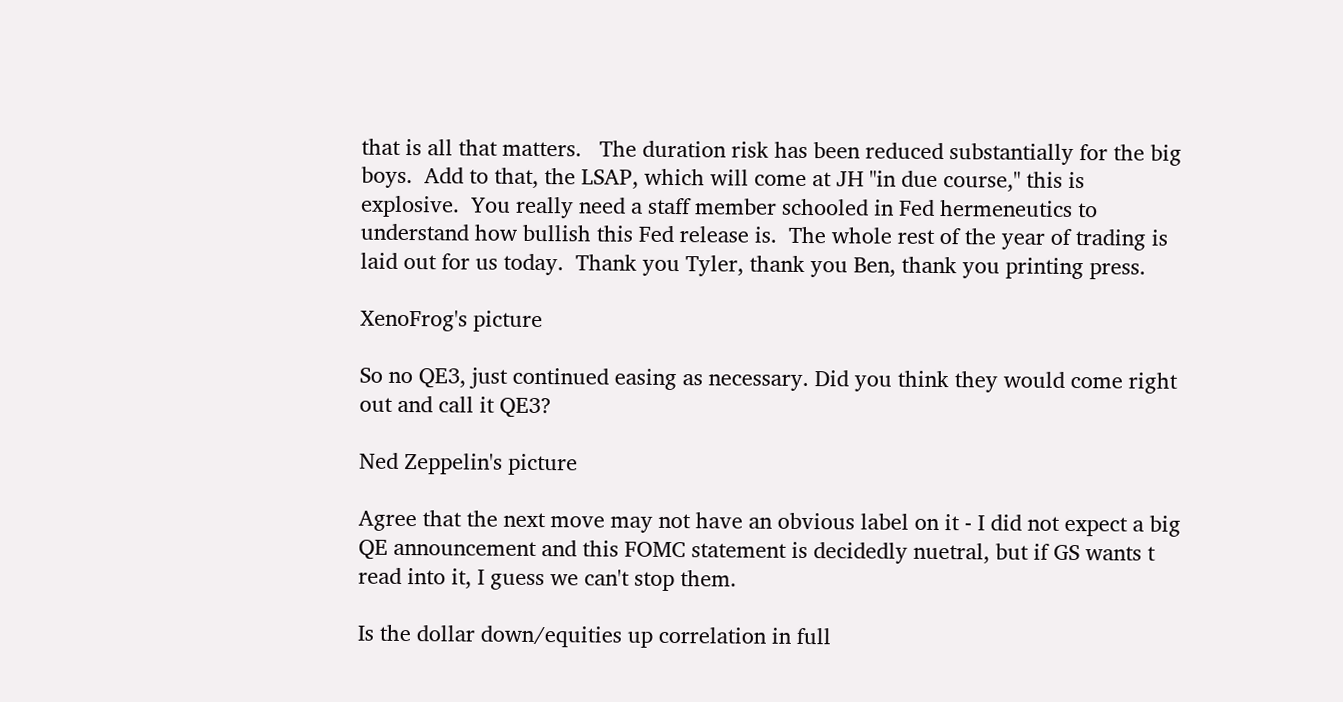that is all that matters.   The duration risk has been reduced substantially for the big boys.  Add to that, the LSAP, which will come at JH "in due course," this is explosive.  You really need a staff member schooled in Fed hermeneutics to understand how bullish this Fed release is.  The whole rest of the year of trading is laid out for us today.  Thank you Tyler, thank you Ben, thank you printing press.

XenoFrog's picture

So no QE3, just continued easing as necessary. Did you think they would come right out and call it QE3?

Ned Zeppelin's picture

Agree that the next move may not have an obvious label on it - I did not expect a big QE announcement and this FOMC statement is decidedly nuetral, but if GS wants t read into it, I guess we can't stop them.

Is the dollar down/equities up correlation in full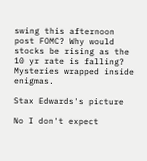swing this afternoon post FOMC? Why would stocks be rising as the 10 yr rate is falling? Mysteries wrapped inside enigmas.

Stax Edwards's picture

No I don't expect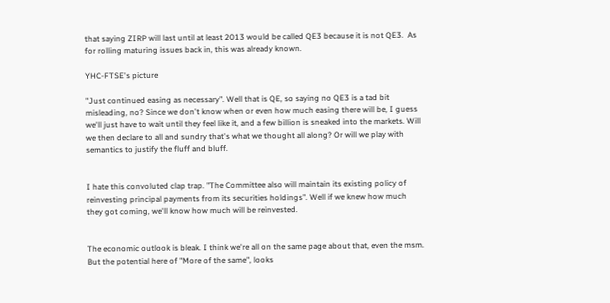that saying ZIRP will last until at least 2013 would be called QE3 because it is not QE3.  As for rolling maturing issues back in, this was already known.

YHC-FTSE's picture

"Just continued easing as necessary". Well that is QE, so saying no QE3 is a tad bit misleading, no? Since we don't know when or even how much easing there will be, I guess we'll just have to wait until they feel like it, and a few billion is sneaked into the markets. Will we then declare to all and sundry that's what we thought all along? Or will we play with semantics to justify the fluff and bluff.


I hate this convoluted clap trap. "The Committee also will maintain its existing policy of reinvesting principal payments from its securities holdings". Well if we knew how much they got coming, we'll know how much will be reinvested.


The economic outlook is bleak. I think we're all on the same page about that, even the msm. But the potential here of "More of the same", looks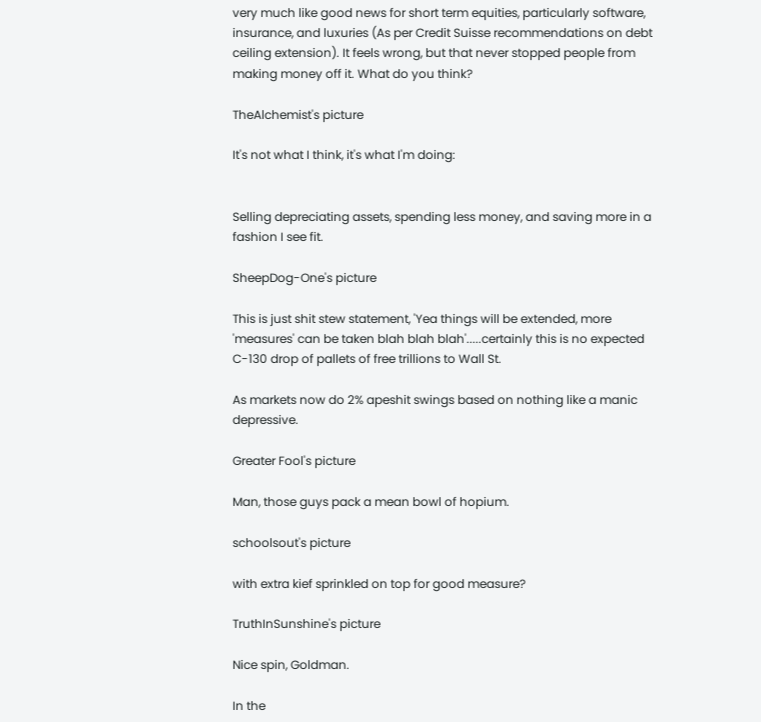very much like good news for short term equities, particularly software, insurance, and luxuries (As per Credit Suisse recommendations on debt ceiling extension). It feels wrong, but that never stopped people from making money off it. What do you think?

TheAlchemist's picture

It's not what I think, it's what I'm doing:


Selling depreciating assets, spending less money, and saving more in a fashion I see fit.

SheepDog-One's picture

This is just shit stew statement, 'Yea things will be extended, more 'measures' can be taken blah blah blah'.....certainly this is no expected C-130 drop of pallets of free trillions to Wall St.

As markets now do 2% apeshit swings based on nothing like a manic depressive.

Greater Fool's picture

Man, those guys pack a mean bowl of hopium.

schoolsout's picture

with extra kief sprinkled on top for good measure?

TruthInSunshine's picture

Nice spin, Goldman.

In the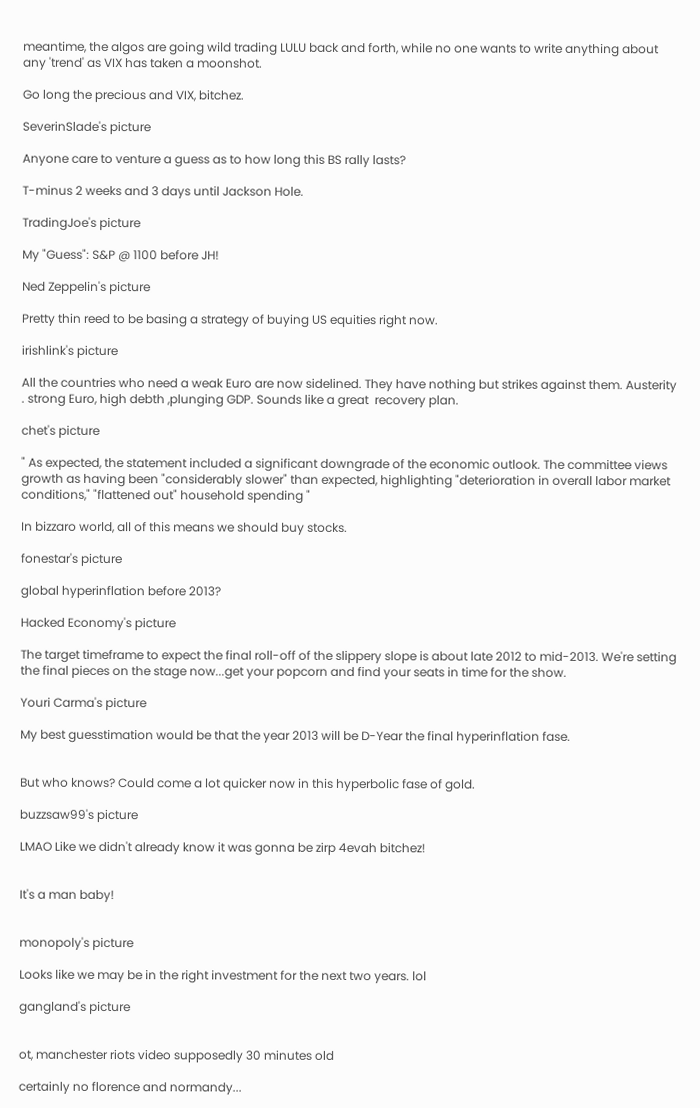meantime, the algos are going wild trading LULU back and forth, while no one wants to write anything about any 'trend' as VIX has taken a moonshot.

Go long the precious and VIX, bitchez.

SeverinSlade's picture

Anyone care to venture a guess as to how long this BS rally lasts?

T-minus 2 weeks and 3 days until Jackson Hole.

TradingJoe's picture

My "Guess": S&P @ 1100 before JH!

Ned Zeppelin's picture

Pretty thin reed to be basing a strategy of buying US equities right now.

irishlink's picture

All the countries who need a weak Euro are now sidelined. They have nothing but strikes against them. Austerity . strong Euro, high debth ,plunging GDP. Sounds like a great  recovery plan.

chet's picture

" As expected, the statement included a significant downgrade of the economic outlook. The committee views growth as having been "considerably slower" than expected, highlighting "deterioration in overall labor market conditions," "flattened out" household spending "

In bizzaro world, all of this means we should buy stocks.

fonestar's picture

global hyperinflation before 2013?

Hacked Economy's picture

The target timeframe to expect the final roll-off of the slippery slope is about late 2012 to mid-2013. We're setting the final pieces on the stage now...get your popcorn and find your seats in time for the show.

Youri Carma's picture

My best guesstimation would be that the year 2013 will be D-Year the final hyperinflation fase.


But who knows? Could come a lot quicker now in this hyperbolic fase of gold.

buzzsaw99's picture

LMAO Like we didn't already know it was gonna be zirp 4evah bitchez!


It's a man baby!


monopoly's picture

Looks like we may be in the right investment for the next two years. lol

gangland's picture


ot, manchester riots video supposedly 30 minutes old

certainly no florence and normandy...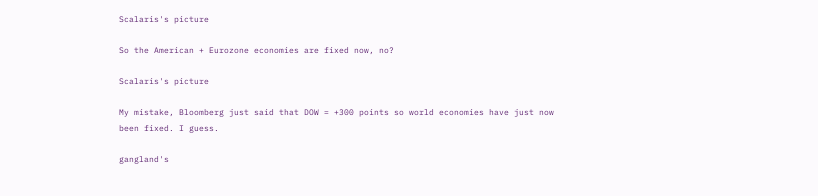Scalaris's picture

So the American + Eurozone economies are fixed now, no?

Scalaris's picture

My mistake, Bloomberg just said that DOW = +300 points so world economies have just now been fixed. I guess.

gangland's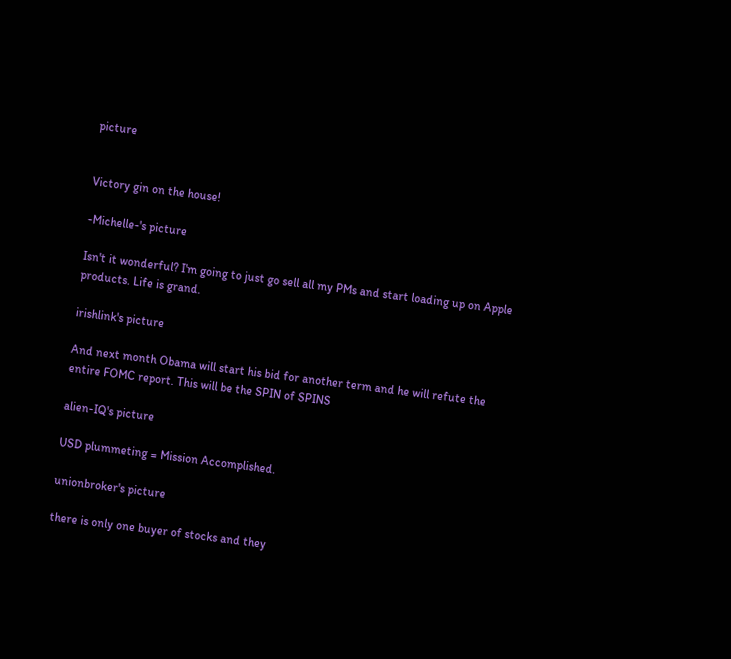picture


Victory gin on the house!

-Michelle-'s picture

Isn't it wonderful? I'm going to just go sell all my PMs and start loading up on Apple products. Life is grand.

irishlink's picture

And next month Obama will start his bid for another term and he will refute the entire FOMC report. This will be the SPIN of SPINS

alien-IQ's picture

USD plummeting = Mission Accomplished.

unionbroker's picture

there is only one buyer of stocks and they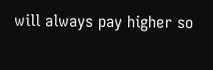will always pay higher so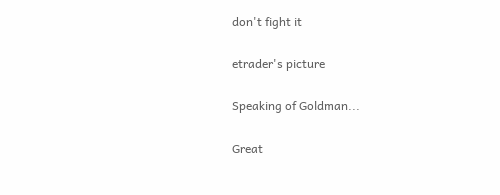don't fight it

etrader's picture

Speaking of Goldman...

Great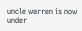uncle warren is now under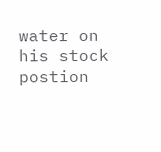water on his stock postion